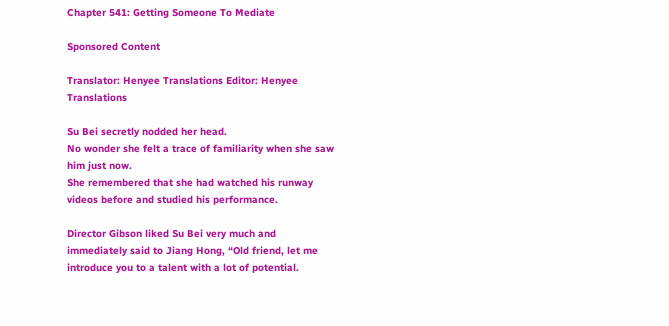Chapter 541: Getting Someone To Mediate

Sponsored Content

Translator: Henyee Translations Editor: Henyee Translations

Su Bei secretly nodded her head.
No wonder she felt a trace of familiarity when she saw him just now.
She remembered that she had watched his runway videos before and studied his performance.

Director Gibson liked Su Bei very much and immediately said to Jiang Hong, “Old friend, let me introduce you to a talent with a lot of potential.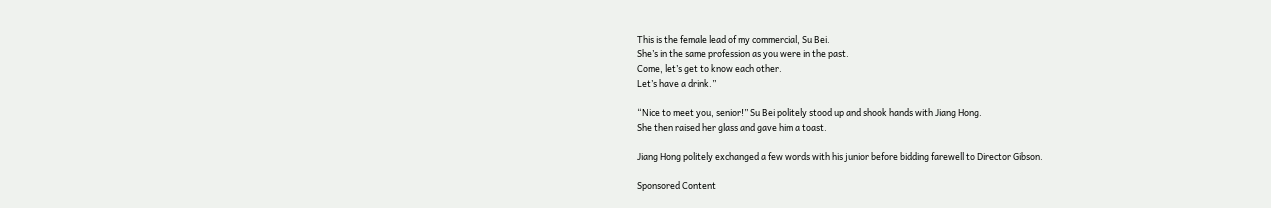This is the female lead of my commercial, Su Bei.
She’s in the same profession as you were in the past.
Come, let’s get to know each other.
Let’s have a drink.”

“Nice to meet you, senior!” Su Bei politely stood up and shook hands with Jiang Hong.
She then raised her glass and gave him a toast.

Jiang Hong politely exchanged a few words with his junior before bidding farewell to Director Gibson.

Sponsored Content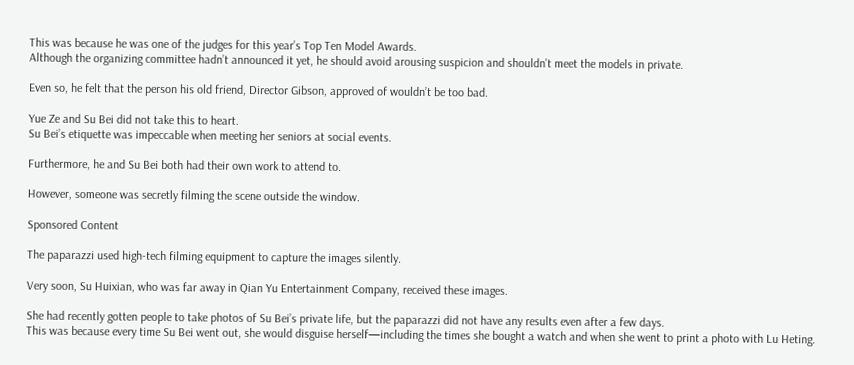This was because he was one of the judges for this year’s Top Ten Model Awards.
Although the organizing committee hadn’t announced it yet, he should avoid arousing suspicion and shouldn’t meet the models in private.

Even so, he felt that the person his old friend, Director Gibson, approved of wouldn’t be too bad.

Yue Ze and Su Bei did not take this to heart.
Su Bei’s etiquette was impeccable when meeting her seniors at social events.

Furthermore, he and Su Bei both had their own work to attend to.

However, someone was secretly filming the scene outside the window.

Sponsored Content

The paparazzi used high-tech filming equipment to capture the images silently.

Very soon, Su Huixian, who was far away in Qian Yu Entertainment Company, received these images.

She had recently gotten people to take photos of Su Bei’s private life, but the paparazzi did not have any results even after a few days.
This was because every time Su Bei went out, she would disguise herself—including the times she bought a watch and when she went to print a photo with Lu Heting.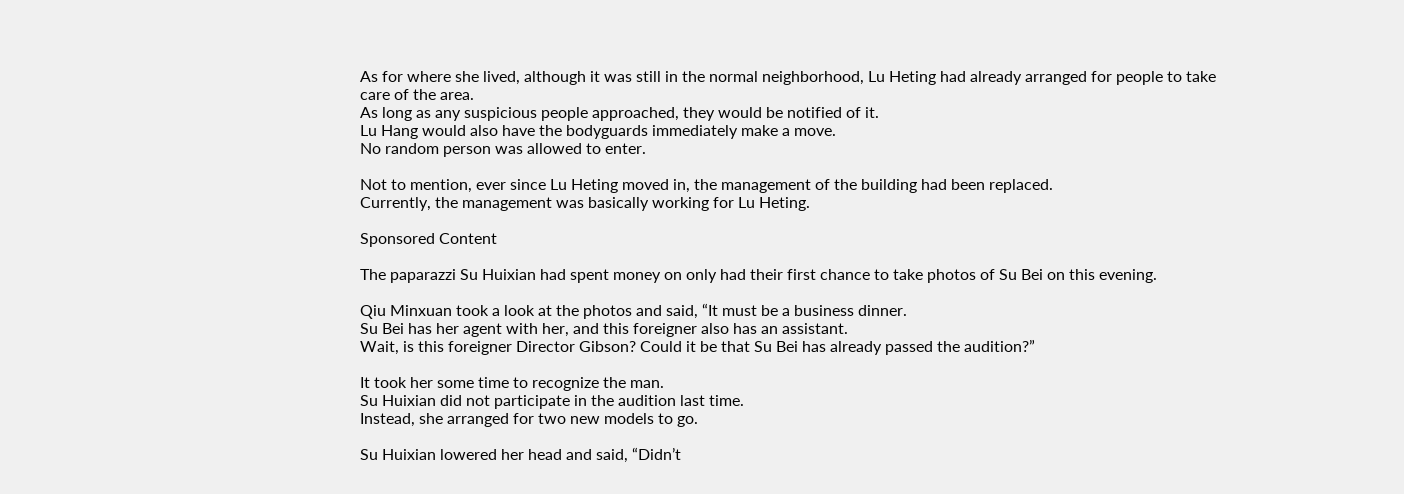As for where she lived, although it was still in the normal neighborhood, Lu Heting had already arranged for people to take care of the area.
As long as any suspicious people approached, they would be notified of it.
Lu Hang would also have the bodyguards immediately make a move.
No random person was allowed to enter.

Not to mention, ever since Lu Heting moved in, the management of the building had been replaced.
Currently, the management was basically working for Lu Heting.

Sponsored Content

The paparazzi Su Huixian had spent money on only had their first chance to take photos of Su Bei on this evening.

Qiu Minxuan took a look at the photos and said, “It must be a business dinner.
Su Bei has her agent with her, and this foreigner also has an assistant.
Wait, is this foreigner Director Gibson? Could it be that Su Bei has already passed the audition?”

It took her some time to recognize the man.
Su Huixian did not participate in the audition last time.
Instead, she arranged for two new models to go.

Su Huixian lowered her head and said, “Didn’t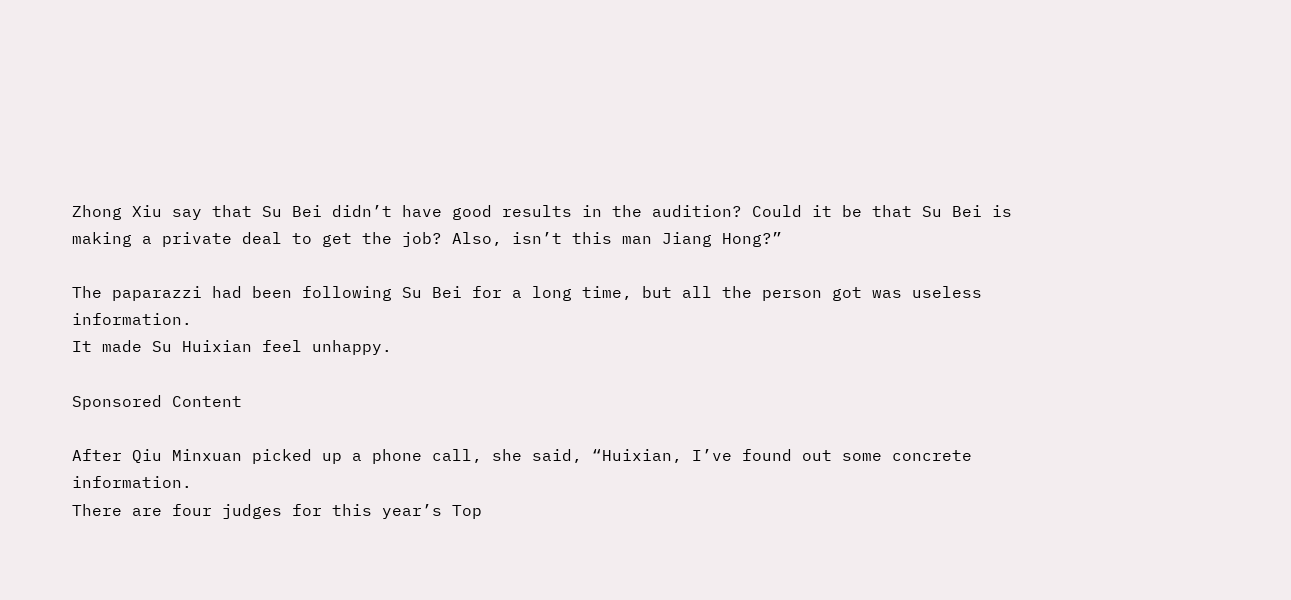Zhong Xiu say that Su Bei didn’t have good results in the audition? Could it be that Su Bei is making a private deal to get the job? Also, isn’t this man Jiang Hong?”

The paparazzi had been following Su Bei for a long time, but all the person got was useless information.
It made Su Huixian feel unhappy.

Sponsored Content

After Qiu Minxuan picked up a phone call, she said, “Huixian, I’ve found out some concrete information.
There are four judges for this year’s Top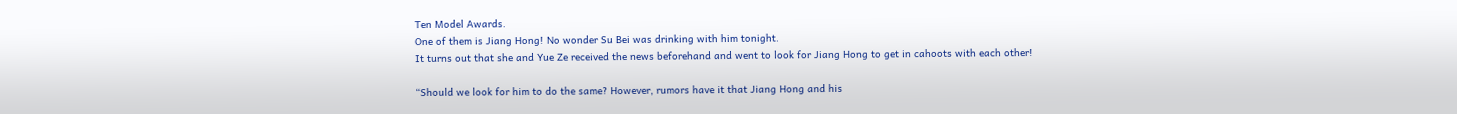Ten Model Awards.
One of them is Jiang Hong! No wonder Su Bei was drinking with him tonight.
It turns out that she and Yue Ze received the news beforehand and went to look for Jiang Hong to get in cahoots with each other!

“Should we look for him to do the same? However, rumors have it that Jiang Hong and his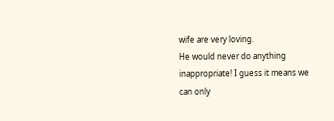wife are very loving.
He would never do anything inappropriate! I guess it means we can only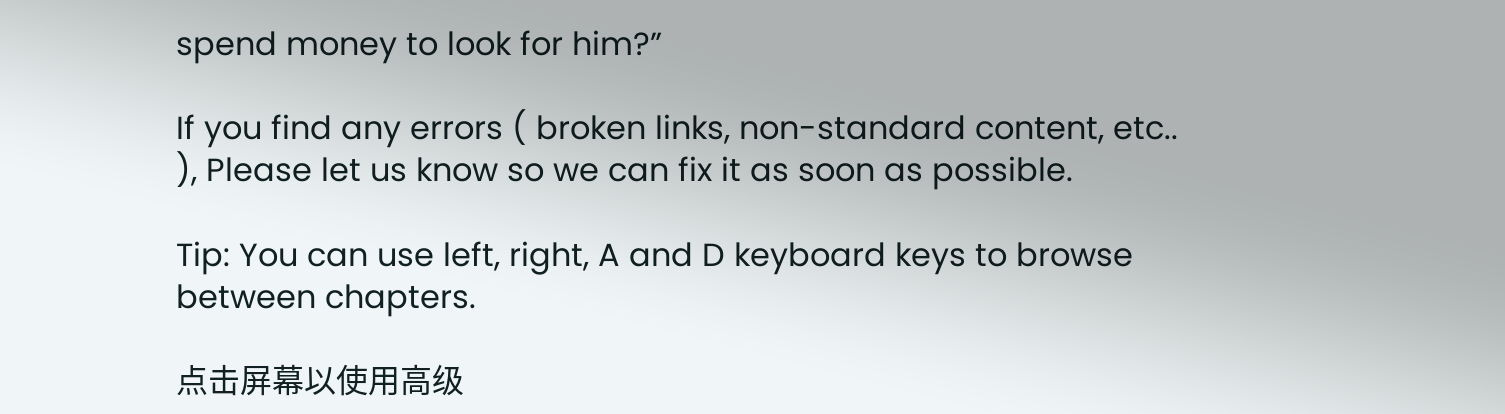spend money to look for him?”

If you find any errors ( broken links, non-standard content, etc..
), Please let us know so we can fix it as soon as possible.

Tip: You can use left, right, A and D keyboard keys to browse between chapters.

点击屏幕以使用高级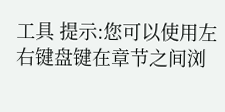工具 提示:您可以使用左右键盘键在章节之间浏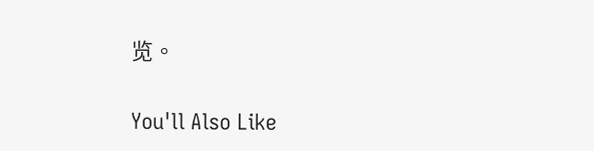览。

You'll Also Like